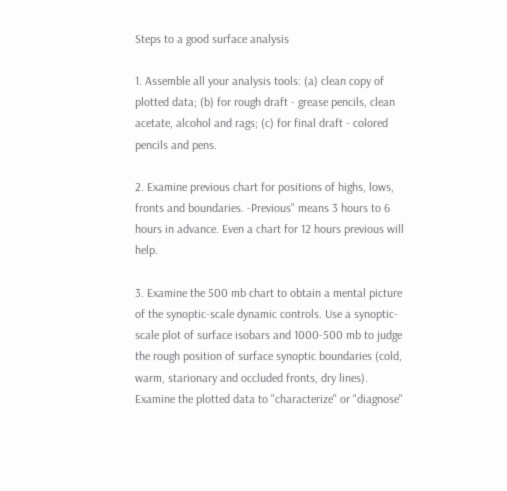Steps to a good surface analysis

1. Assemble all your analysis tools: (a) clean copy of plotted data; (b) for rough draft - grease pencils, clean acetate, alcohol and rags; (c) for final draft - colored pencils and pens.

2. Examine previous chart for positions of highs, lows, fronts and boundaries. -Previous" means 3 hours to 6 hours in advance. Even a chart for 12 hours previous will help.

3. Examine the 500 mb chart to obtain a mental picture of the synoptic-scale dynamic controls. Use a synoptic-scale plot of surface isobars and 1000-500 mb to judge the rough position of surface synoptic boundaries (cold, warm, starionary and occluded fronts, dry lines). Examine the plotted data to "characterize" or "diagnose"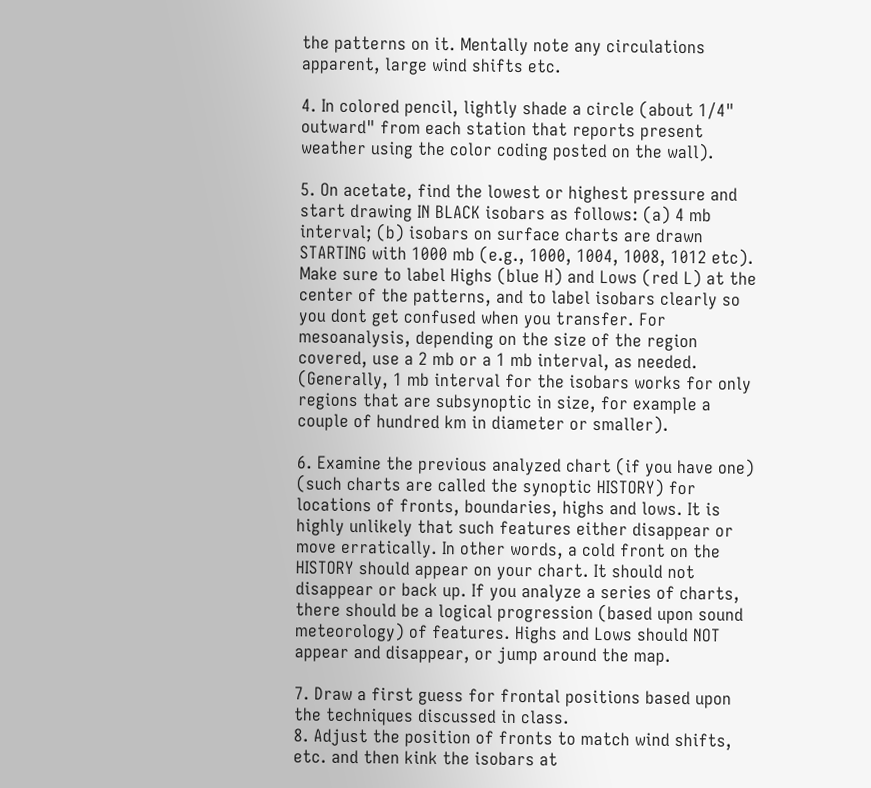the patterns on it. Mentally note any circulations apparent, large wind shifts etc.

4. In colored pencil, lightly shade a circle (about 1/4" outward" from each station that reports present weather using the color coding posted on the wall).

5. On acetate, find the lowest or highest pressure and start drawing IN BLACK isobars as follows: (a) 4 mb interval; (b) isobars on surface charts are drawn STARTING with 1000 mb (e.g., 1000, 1004, 1008, 1012 etc). Make sure to label Highs (blue H) and Lows (red L) at the center of the patterns, and to label isobars clearly so you dont get confused when you transfer. For mesoanalysis, depending on the size of the region covered, use a 2 mb or a 1 mb interval, as needed. (Generally, 1 mb interval for the isobars works for only regions that are subsynoptic in size, for example a couple of hundred km in diameter or smaller).

6. Examine the previous analyzed chart (if you have one) (such charts are called the synoptic HISTORY) for locations of fronts, boundaries, highs and lows. It is highly unlikely that such features either disappear or move erratically. In other words, a cold front on the HISTORY should appear on your chart. It should not disappear or back up. If you analyze a series of charts, there should be a logical progression (based upon sound meteorology) of features. Highs and Lows should NOT appear and disappear, or jump around the map.

7. Draw a first guess for frontal positions based upon the techniques discussed in class.
8. Adjust the position of fronts to match wind shifts, etc. and then kink the isobars at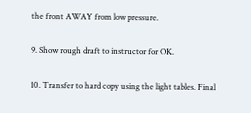the front AWAY from low pressure.

9. Show rough draft to instructor for OK.

10. Transfer to hard copy using the light tables. Final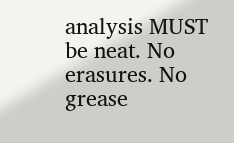analysis MUST be neat. No erasures. No grease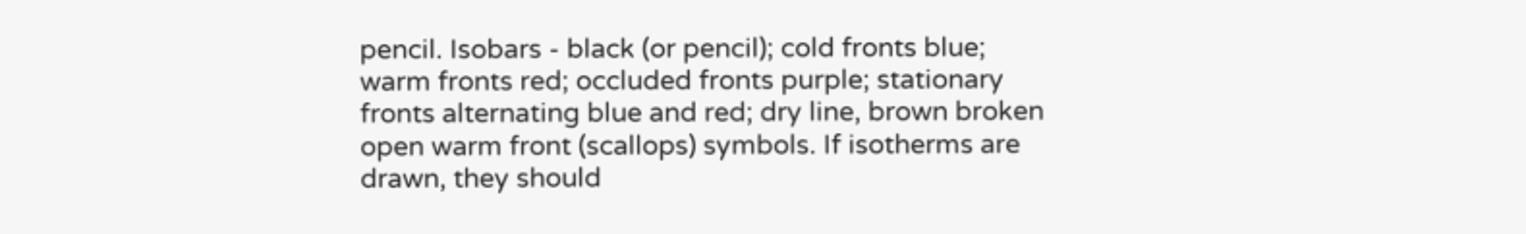pencil. Isobars - black (or pencil); cold fronts blue; warm fronts red; occluded fronts purple; stationary fronts alternating blue and red; dry line, brown broken open warm front (scallops) symbols. If isotherms are drawn, they should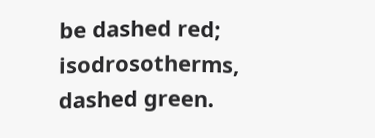be dashed red; isodrosotherms, dashed green.